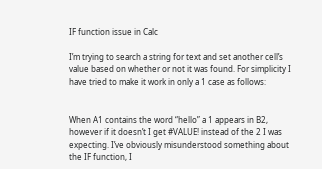IF function issue in Calc

I’m trying to search a string for text and set another cell’s value based on whether or not it was found. For simplicity I have tried to make it work in only a 1 case as follows:


When A1 contains the word “hello” a 1 appears in B2, however if it doesn’t I get #VALUE! instead of the 2 I was expecting. I’ve obviously misunderstood something about the IF function, I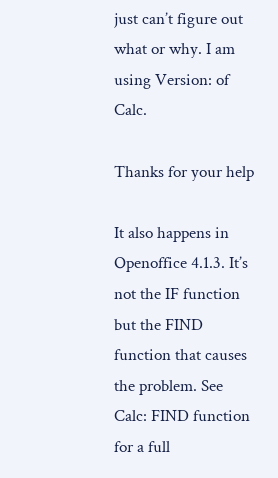just can’t figure out what or why. I am using Version: of Calc.

Thanks for your help

It also happens in Openoffice 4.1.3. It’s not the IF function but the FIND function that causes the problem. See Calc: FIND function for a full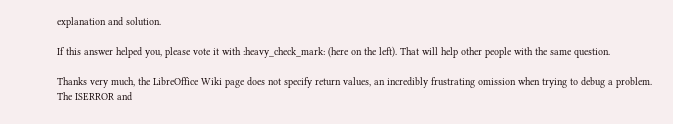explanation and solution.

If this answer helped you, please vote it with :heavy_check_mark: (here on the left). That will help other people with the same question.

Thanks very much, the LibreOffice Wiki page does not specify return values, an incredibly frustrating omission when trying to debug a problem. The ISERROR and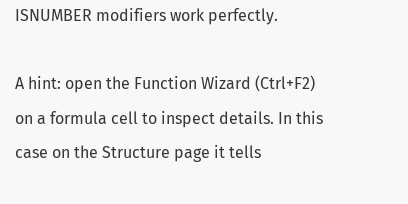ISNUMBER modifiers work perfectly.

A hint: open the Function Wizard (Ctrl+F2) on a formula cell to inspect details. In this case on the Structure page it tells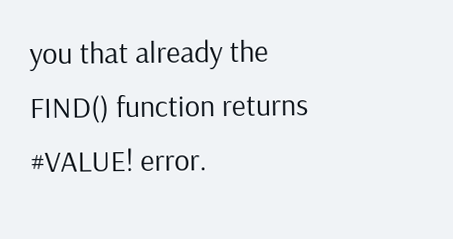you that already the FIND() function returns #VALUE! error.